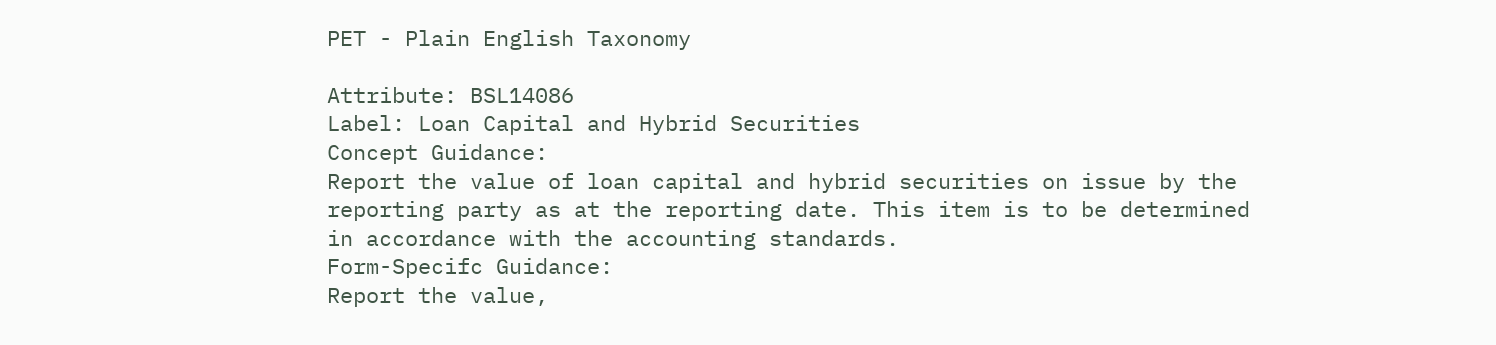PET - Plain English Taxonomy

Attribute: BSL14086
Label: Loan Capital and Hybrid Securities
Concept Guidance:
Report the value of loan capital and hybrid securities on issue by the reporting party as at the reporting date. This item is to be determined in accordance with the accounting standards.
Form-Specifc Guidance:
Report the value,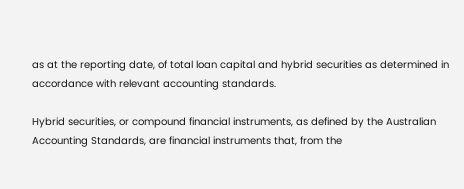as at the reporting date, of total loan capital and hybrid securities as determined in accordance with relevant accounting standards.

Hybrid securities, or compound financial instruments, as defined by the Australian Accounting Standards, are financial instruments that, from the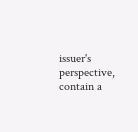issuer's perspective, contain a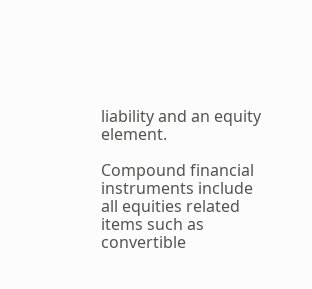liability and an equity element.

Compound financial instruments include all equities related items such as convertible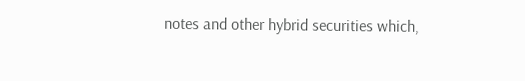notes and other hybrid securities which,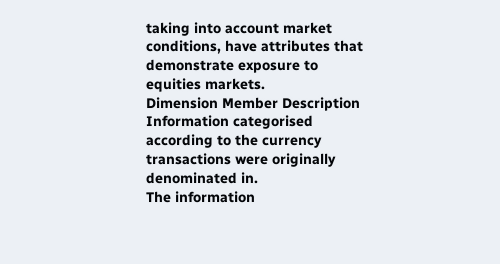taking into account market conditions, have attributes that demonstrate exposure to equities markets.
Dimension Member Description
Information categorised according to the currency transactions were originally denominated in.
The information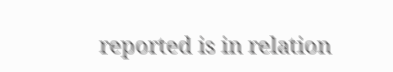reported is in relation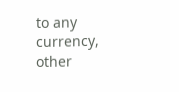to any currency, other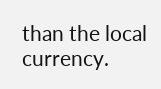than the local currency.